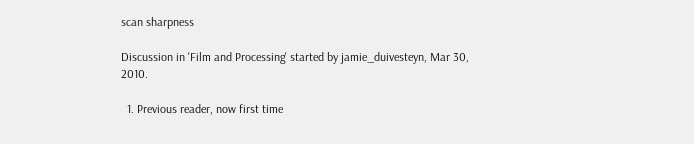scan sharpness

Discussion in 'Film and Processing' started by jamie_duivesteyn, Mar 30, 2010.

  1. Previous reader, now first time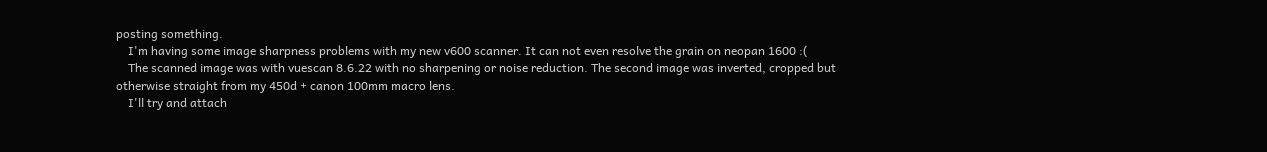posting something.
    I'm having some image sharpness problems with my new v600 scanner. It can not even resolve the grain on neopan 1600 :(
    The scanned image was with vuescan 8.6.22 with no sharpening or noise reduction. The second image was inverted, cropped but otherwise straight from my 450d + canon 100mm macro lens.
    I'll try and attach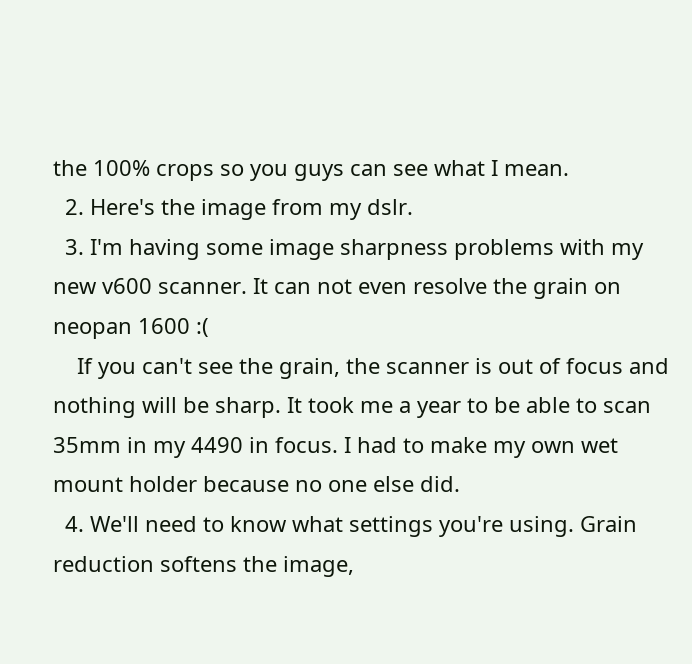the 100% crops so you guys can see what I mean.
  2. Here's the image from my dslr.
  3. I'm having some image sharpness problems with my new v600 scanner. It can not even resolve the grain on neopan 1600 :(
    If you can't see the grain, the scanner is out of focus and nothing will be sharp. It took me a year to be able to scan 35mm in my 4490 in focus. I had to make my own wet mount holder because no one else did.
  4. We'll need to know what settings you're using. Grain reduction softens the image,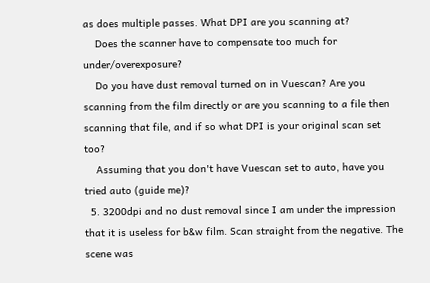as does multiple passes. What DPI are you scanning at?
    Does the scanner have to compensate too much for under/overexposure?
    Do you have dust removal turned on in Vuescan? Are you scanning from the film directly or are you scanning to a file then scanning that file, and if so what DPI is your original scan set too?
    Assuming that you don't have Vuescan set to auto, have you tried auto (guide me)?
  5. 3200dpi and no dust removal since I am under the impression that it is useless for b&w film. Scan straight from the negative. The scene was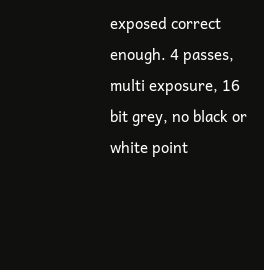exposed correct enough. 4 passes, multi exposure, 16 bit grey, no black or white point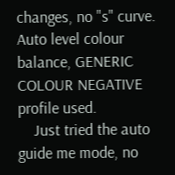changes, no "s" curve. Auto level colour balance, GENERIC COLOUR NEGATIVE profile used.
    Just tried the auto guide me mode, no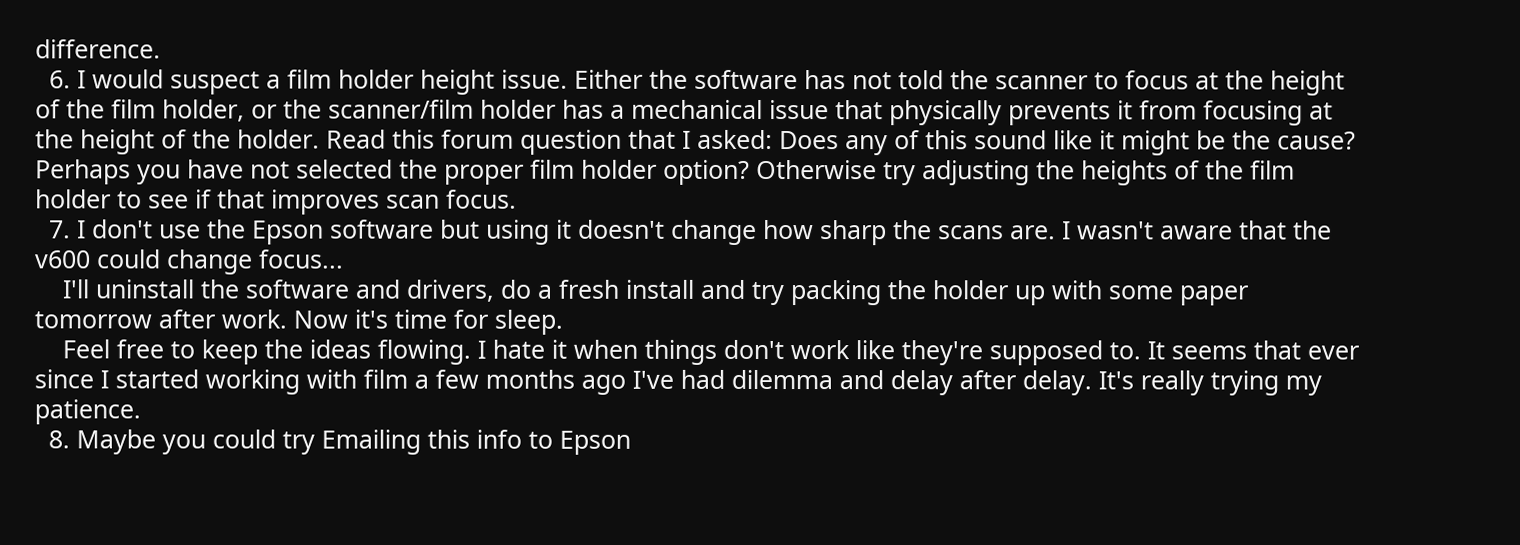difference.
  6. I would suspect a film holder height issue. Either the software has not told the scanner to focus at the height of the film holder, or the scanner/film holder has a mechanical issue that physically prevents it from focusing at the height of the holder. Read this forum question that I asked: Does any of this sound like it might be the cause? Perhaps you have not selected the proper film holder option? Otherwise try adjusting the heights of the film holder to see if that improves scan focus.
  7. I don't use the Epson software but using it doesn't change how sharp the scans are. I wasn't aware that the v600 could change focus...
    I'll uninstall the software and drivers, do a fresh install and try packing the holder up with some paper tomorrow after work. Now it's time for sleep.
    Feel free to keep the ideas flowing. I hate it when things don't work like they're supposed to. It seems that ever since I started working with film a few months ago I've had dilemma and delay after delay. It's really trying my patience.
  8. Maybe you could try Emailing this info to Epson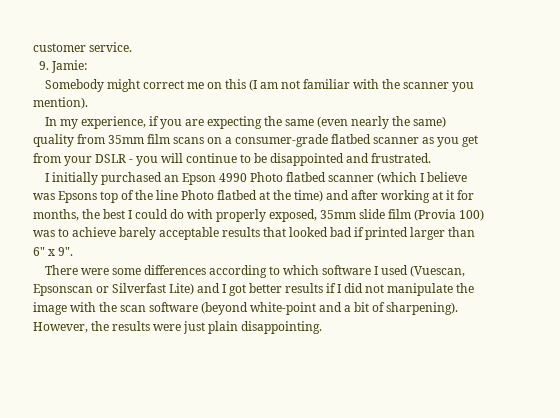customer service.
  9. Jamie:
    Somebody might correct me on this (I am not familiar with the scanner you mention).
    In my experience, if you are expecting the same (even nearly the same) quality from 35mm film scans on a consumer-grade flatbed scanner as you get from your DSLR - you will continue to be disappointed and frustrated.
    I initially purchased an Epson 4990 Photo flatbed scanner (which I believe was Epsons top of the line Photo flatbed at the time) and after working at it for months, the best I could do with properly exposed, 35mm slide film (Provia 100) was to achieve barely acceptable results that looked bad if printed larger than 6" x 9".
    There were some differences according to which software I used (Vuescan, Epsonscan or Silverfast Lite) and I got better results if I did not manipulate the image with the scan software (beyond white-point and a bit of sharpening). However, the results were just plain disappointing.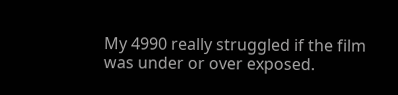My 4990 really struggled if the film was under or over exposed.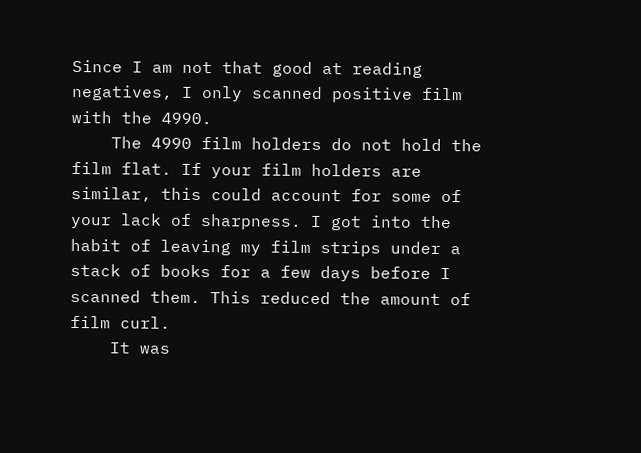Since I am not that good at reading negatives, I only scanned positive film with the 4990.
    The 4990 film holders do not hold the film flat. If your film holders are similar, this could account for some of your lack of sharpness. I got into the habit of leaving my film strips under a stack of books for a few days before I scanned them. This reduced the amount of film curl.
    It was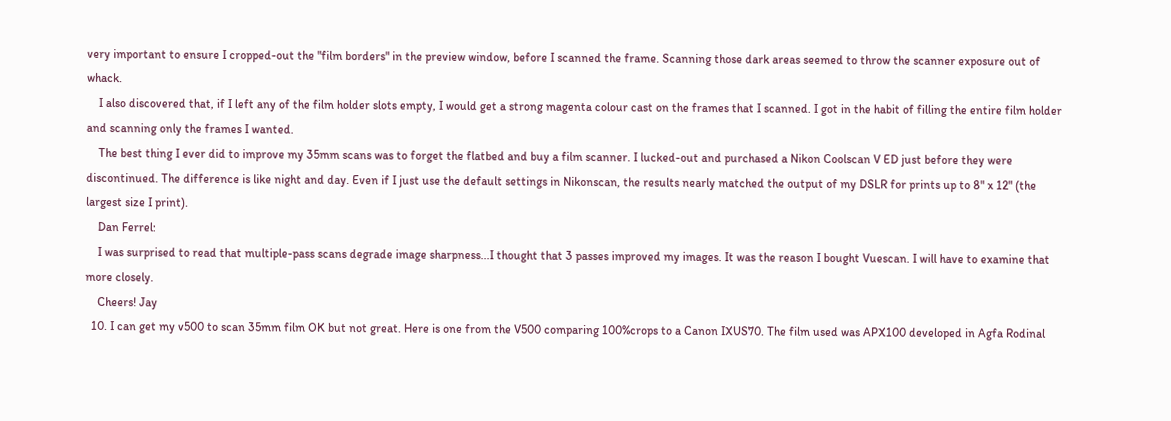very important to ensure I cropped-out the "film borders" in the preview window, before I scanned the frame. Scanning those dark areas seemed to throw the scanner exposure out of whack.
    I also discovered that, if I left any of the film holder slots empty, I would get a strong magenta colour cast on the frames that I scanned. I got in the habit of filling the entire film holder and scanning only the frames I wanted.
    The best thing I ever did to improve my 35mm scans was to forget the flatbed and buy a film scanner. I lucked-out and purchased a Nikon Coolscan V ED just before they were discontinued. The difference is like night and day. Even if I just use the default settings in Nikonscan, the results nearly matched the output of my DSLR for prints up to 8" x 12" (the largest size I print).
    Dan Ferrel:
    I was surprised to read that multiple-pass scans degrade image sharpness...I thought that 3 passes improved my images. It was the reason I bought Vuescan. I will have to examine that more closely.
    Cheers! Jay
  10. I can get my v500 to scan 35mm film OK but not great. Here is one from the V500 comparing 100%crops to a Canon IXUS70. The film used was APX100 developed in Agfa Rodinal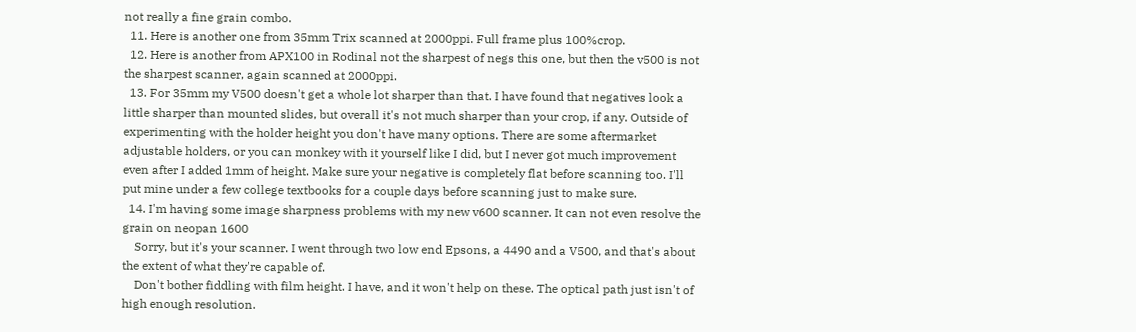not really a fine grain combo.
  11. Here is another one from 35mm Trix scanned at 2000ppi. Full frame plus 100%crop.
  12. Here is another from APX100 in Rodinal not the sharpest of negs this one, but then the v500 is not the sharpest scanner, again scanned at 2000ppi.
  13. For 35mm my V500 doesn't get a whole lot sharper than that. I have found that negatives look a little sharper than mounted slides, but overall it's not much sharper than your crop, if any. Outside of experimenting with the holder height you don't have many options. There are some aftermarket adjustable holders, or you can monkey with it yourself like I did, but I never got much improvement even after I added 1mm of height. Make sure your negative is completely flat before scanning too. I'll put mine under a few college textbooks for a couple days before scanning just to make sure.
  14. I'm having some image sharpness problems with my new v600 scanner. It can not even resolve the grain on neopan 1600
    Sorry, but it's your scanner. I went through two low end Epsons, a 4490 and a V500, and that's about the extent of what they're capable of.
    Don't bother fiddling with film height. I have, and it won't help on these. The optical path just isn't of high enough resolution.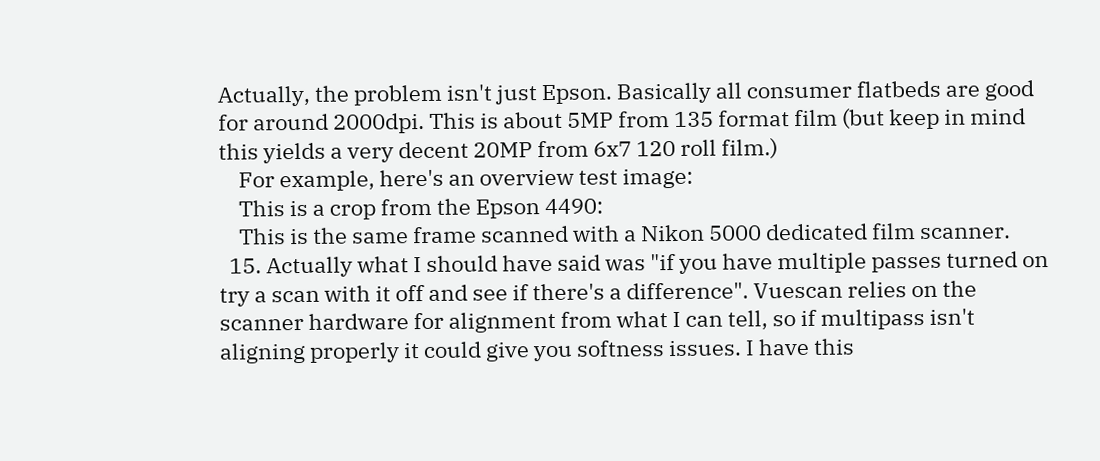Actually, the problem isn't just Epson. Basically all consumer flatbeds are good for around 2000dpi. This is about 5MP from 135 format film (but keep in mind this yields a very decent 20MP from 6x7 120 roll film.)
    For example, here's an overview test image:
    This is a crop from the Epson 4490:
    This is the same frame scanned with a Nikon 5000 dedicated film scanner.
  15. Actually what I should have said was "if you have multiple passes turned on try a scan with it off and see if there's a difference". Vuescan relies on the scanner hardware for alignment from what I can tell, so if multipass isn't aligning properly it could give you softness issues. I have this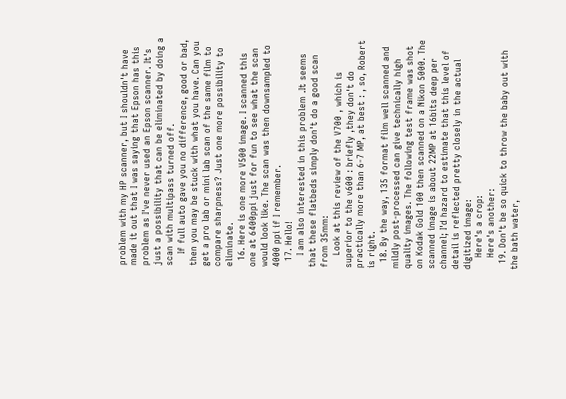problem with my HP scanner, but I shouldn't have made it out that I was saying that Epson has this problem as I've never used an Epson scanner. It's just a possibility that can be eliminated by doing a scan with multipass turned off.
    If full auto gave you no difference, good or bad, then you may be stuck with what you have. Can you get a pro lab or mini lab scan of the same film to compare sharpness? Just one more possibility to eliminate.
  16. Here is one more V500 image. I scanned this one at 6400ppi just for fun to see what the scan would look like. The scan was then downsampled to 4000 ppi if I remember.
  17. Hello!
    I am also interested in this problem .It seems that these flatbeds simply don't do a good scan from 35mm:
    Look at this review of the V700 , which is superior to the v600 : briefly ,they don't do practically more than 6-7 MP, at best : , so, Robert is right.
  18. By the way, 135 format film well scanned and mildly post-processed can give technically high quality images. The following test frame was shot on Kodak Gold 100 then scanned on a Nikon 5000. The scanned image is about 22MP at 16bits deep per channel; I'd hazard to estimate that this level of detail is reflected pretty closely in the actual digitized image:
    Here's a crop:
    Here's another:
  19. Don't be so quick to throw the baby out with the bath water,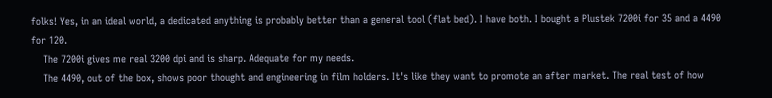folks! Yes, in an ideal world, a dedicated anything is probably better than a general tool (flat bed). I have both. I bought a Plustek 7200i for 35 and a 4490 for 120.
    The 7200i gives me real 3200 dpi and is sharp. Adequate for my needs.
    The 4490, out of the box, shows poor thought and engineering in film holders. It's like they want to promote an after market. The real test of how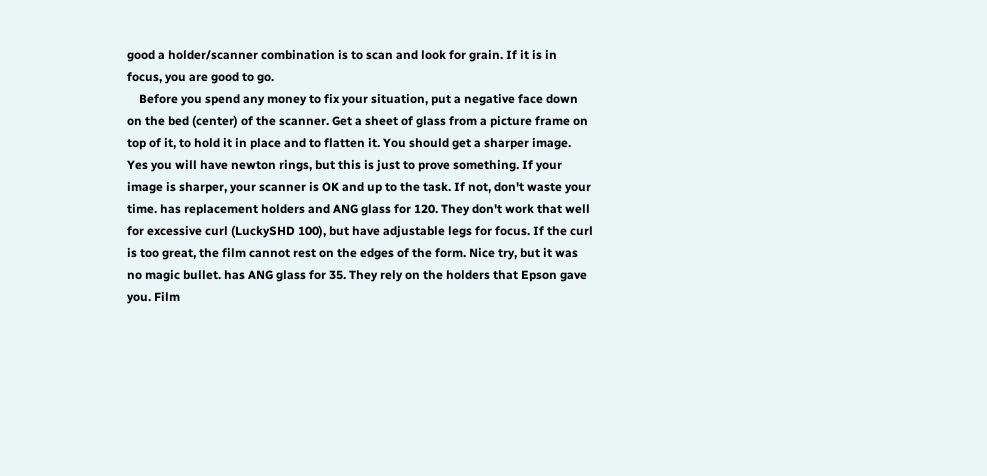good a holder/scanner combination is to scan and look for grain. If it is in focus, you are good to go.
    Before you spend any money to fix your situation, put a negative face down on the bed (center) of the scanner. Get a sheet of glass from a picture frame on top of it, to hold it in place and to flatten it. You should get a sharper image. Yes you will have newton rings, but this is just to prove something. If your image is sharper, your scanner is OK and up to the task. If not, don't waste your time. has replacement holders and ANG glass for 120. They don't work that well for excessive curl (LuckySHD 100), but have adjustable legs for focus. If the curl is too great, the film cannot rest on the edges of the form. Nice try, but it was no magic bullet. has ANG glass for 35. They rely on the holders that Epson gave you. Film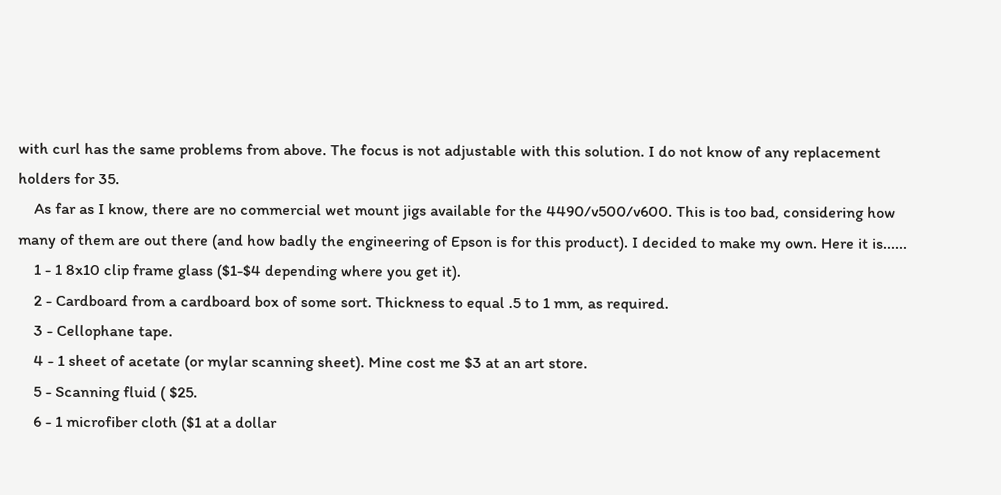with curl has the same problems from above. The focus is not adjustable with this solution. I do not know of any replacement holders for 35.
    As far as I know, there are no commercial wet mount jigs available for the 4490/v500/v600. This is too bad, considering how many of them are out there (and how badly the engineering of Epson is for this product). I decided to make my own. Here it is......
    1 - 1 8x10 clip frame glass ($1-$4 depending where you get it).
    2 - Cardboard from a cardboard box of some sort. Thickness to equal .5 to 1 mm, as required.
    3 - Cellophane tape.
    4 - 1 sheet of acetate (or mylar scanning sheet). Mine cost me $3 at an art store.
    5 - Scanning fluid ( $25.
    6 - 1 microfiber cloth ($1 at a dollar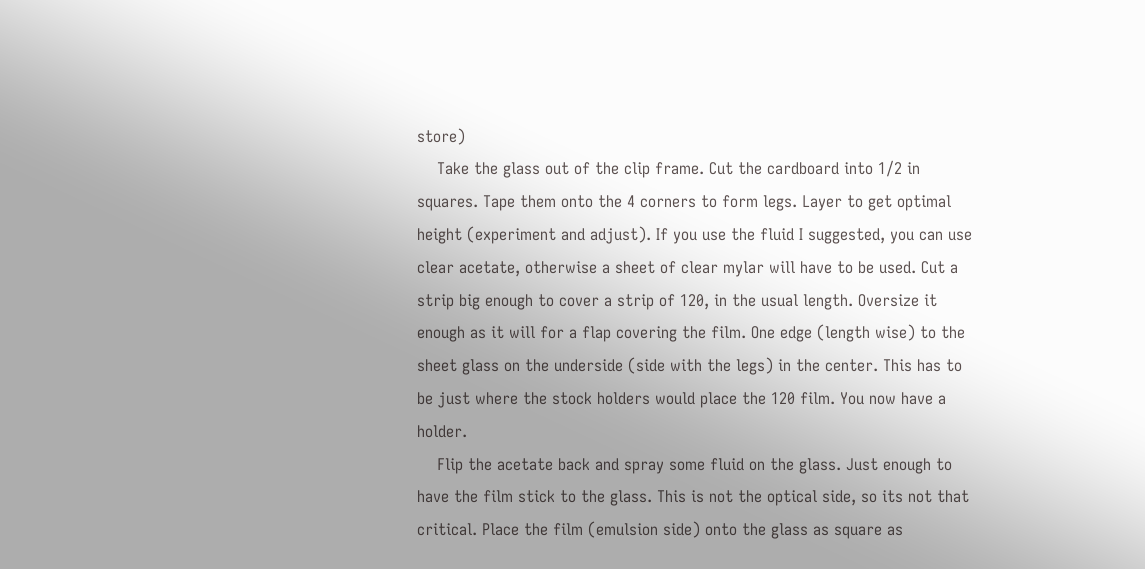store)
    Take the glass out of the clip frame. Cut the cardboard into 1/2 in squares. Tape them onto the 4 corners to form legs. Layer to get optimal height (experiment and adjust). If you use the fluid I suggested, you can use clear acetate, otherwise a sheet of clear mylar will have to be used. Cut a strip big enough to cover a strip of 120, in the usual length. Oversize it enough as it will for a flap covering the film. One edge (length wise) to the sheet glass on the underside (side with the legs) in the center. This has to be just where the stock holders would place the 120 film. You now have a holder.
    Flip the acetate back and spray some fluid on the glass. Just enough to have the film stick to the glass. This is not the optical side, so its not that critical. Place the film (emulsion side) onto the glass as square as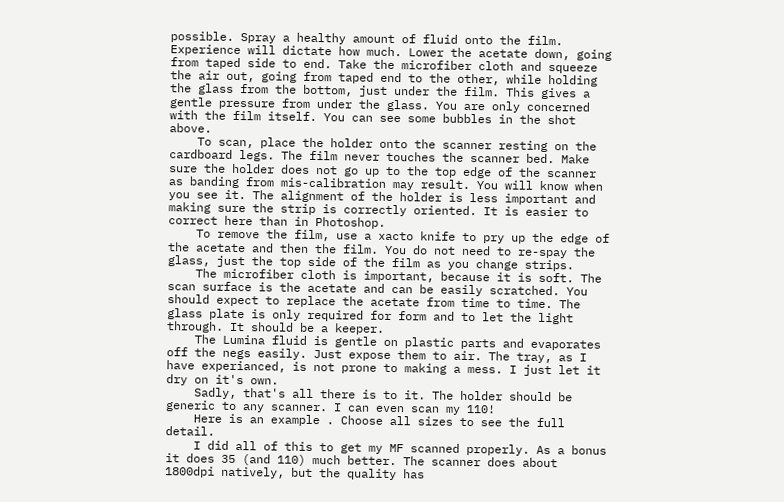possible. Spray a healthy amount of fluid onto the film. Experience will dictate how much. Lower the acetate down, going from taped side to end. Take the microfiber cloth and squeeze the air out, going from taped end to the other, while holding the glass from the bottom, just under the film. This gives a gentle pressure from under the glass. You are only concerned with the film itself. You can see some bubbles in the shot above.
    To scan, place the holder onto the scanner resting on the cardboard legs. The film never touches the scanner bed. Make sure the holder does not go up to the top edge of the scanner as banding from mis-calibration may result. You will know when you see it. The alignment of the holder is less important and making sure the strip is correctly oriented. It is easier to correct here than in Photoshop.
    To remove the film, use a xacto knife to pry up the edge of the acetate and then the film. You do not need to re-spay the glass, just the top side of the film as you change strips.
    The microfiber cloth is important, because it is soft. The scan surface is the acetate and can be easily scratched. You should expect to replace the acetate from time to time. The glass plate is only required for form and to let the light through. It should be a keeper.
    The Lumina fluid is gentle on plastic parts and evaporates off the negs easily. Just expose them to air. The tray, as I have experianced, is not prone to making a mess. I just let it dry on it's own.
    Sadly, that's all there is to it. The holder should be generic to any scanner. I can even scan my 110!
    Here is an example . Choose all sizes to see the full detail.
    I did all of this to get my MF scanned properly. As a bonus it does 35 (and 110) much better. The scanner does about 1800dpi natively, but the quality has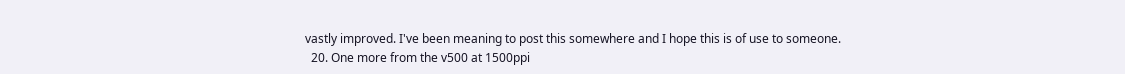vastly improved. I've been meaning to post this somewhere and I hope this is of use to someone.
  20. One more from the v500 at 1500ppi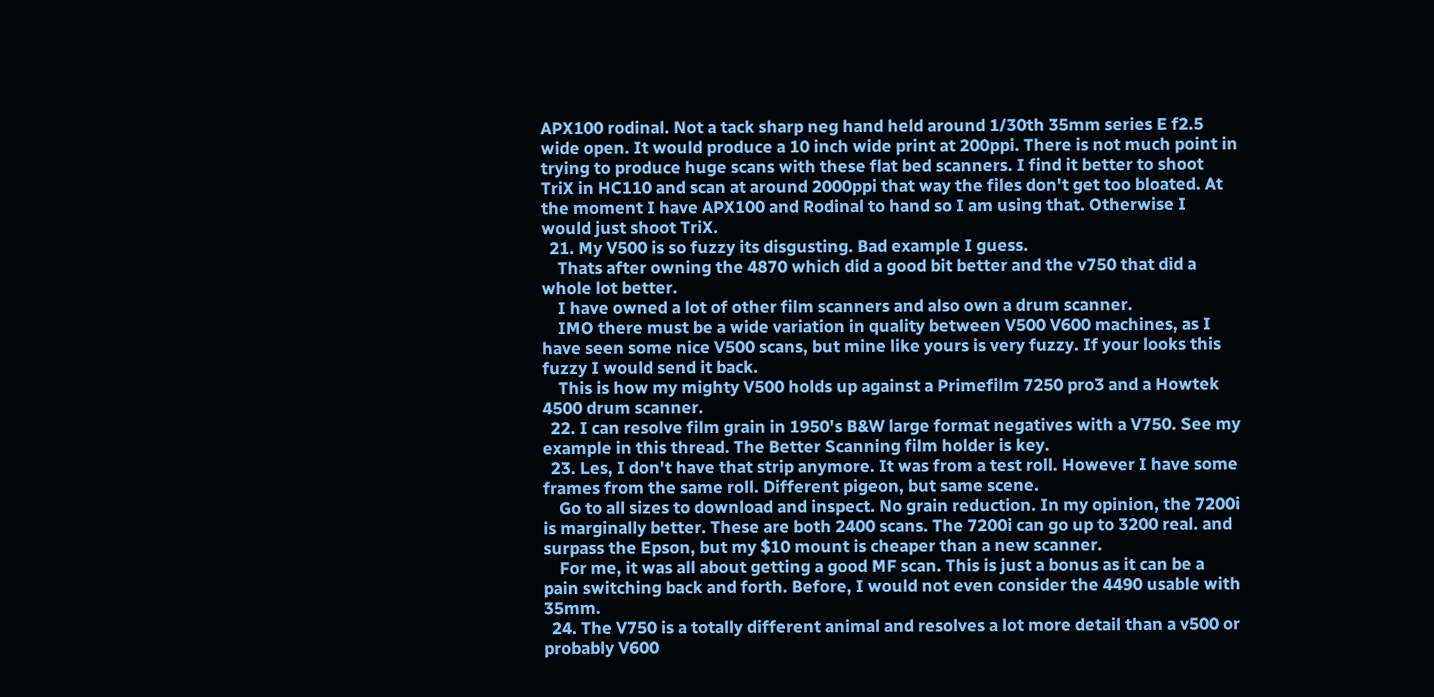APX100 rodinal. Not a tack sharp neg hand held around 1/30th 35mm series E f2.5 wide open. It would produce a 10 inch wide print at 200ppi. There is not much point in trying to produce huge scans with these flat bed scanners. I find it better to shoot TriX in HC110 and scan at around 2000ppi that way the files don't get too bloated. At the moment I have APX100 and Rodinal to hand so I am using that. Otherwise I would just shoot TriX.
  21. My V500 is so fuzzy its disgusting. Bad example I guess.
    Thats after owning the 4870 which did a good bit better and the v750 that did a whole lot better.
    I have owned a lot of other film scanners and also own a drum scanner.
    IMO there must be a wide variation in quality between V500 V600 machines, as I have seen some nice V500 scans, but mine like yours is very fuzzy. If your looks this fuzzy I would send it back.
    This is how my mighty V500 holds up against a Primefilm 7250 pro3 and a Howtek 4500 drum scanner.
  22. I can resolve film grain in 1950's B&W large format negatives with a V750. See my example in this thread. The Better Scanning film holder is key.
  23. Les, I don't have that strip anymore. It was from a test roll. However I have some frames from the same roll. Different pigeon, but same scene.
    Go to all sizes to download and inspect. No grain reduction. In my opinion, the 7200i is marginally better. These are both 2400 scans. The 7200i can go up to 3200 real. and surpass the Epson, but my $10 mount is cheaper than a new scanner.
    For me, it was all about getting a good MF scan. This is just a bonus as it can be a pain switching back and forth. Before, I would not even consider the 4490 usable with 35mm.
  24. The V750 is a totally different animal and resolves a lot more detail than a v500 or probably V600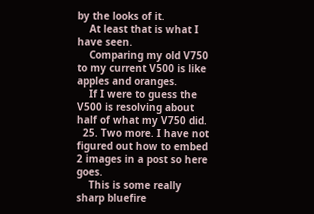by the looks of it.
    At least that is what I have seen.
    Comparing my old V750 to my current V500 is like apples and oranges.
    If I were to guess the V500 is resolving about half of what my V750 did.
  25. Two more. I have not figured out how to embed 2 images in a post so here goes.
    This is some really sharp bluefire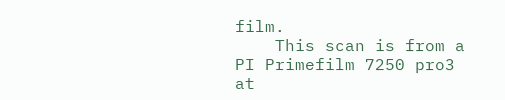film.
    This scan is from a PI Primefilm 7250 pro3 at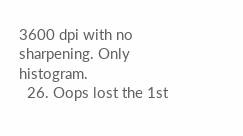3600 dpi with no sharpening. Only histogram.
  26. Oops lost the 1st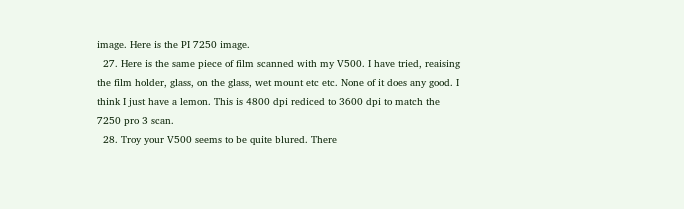image. Here is the PI 7250 image.
  27. Here is the same piece of film scanned with my V500. I have tried, reaising the film holder, glass, on the glass, wet mount etc etc. None of it does any good. I think I just have a lemon. This is 4800 dpi rediced to 3600 dpi to match the 7250 pro 3 scan.
  28. Troy your V500 seems to be quite blured. There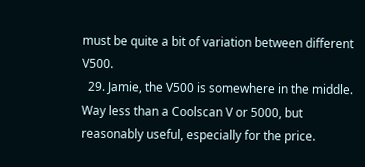must be quite a bit of variation between different V500.
  29. Jamie, the V500 is somewhere in the middle. Way less than a Coolscan V or 5000, but reasonably useful, especially for the price.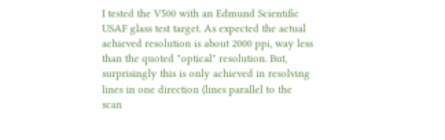I tested the V500 with an Edmund Scientific USAF glass test target. As expected the actual achieved resolution is about 2000 ppi, way less than the quoted "optical" resolution. But, surprisingly this is only achieved in resolving lines in one direction (lines parallel to the scan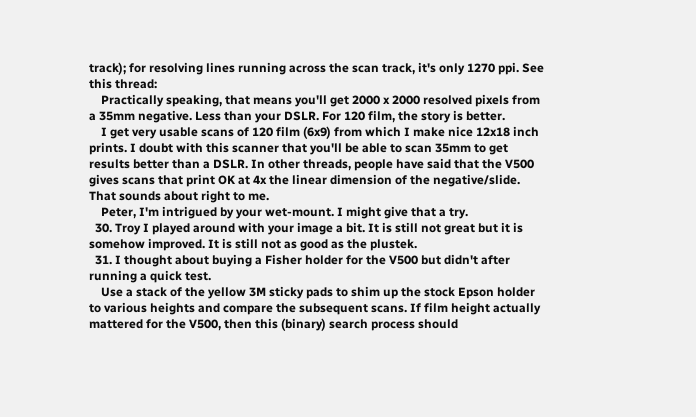track); for resolving lines running across the scan track, it's only 1270 ppi. See this thread:
    Practically speaking, that means you'll get 2000 x 2000 resolved pixels from a 35mm negative. Less than your DSLR. For 120 film, the story is better.
    I get very usable scans of 120 film (6x9) from which I make nice 12x18 inch prints. I doubt with this scanner that you'll be able to scan 35mm to get results better than a DSLR. In other threads, people have said that the V500 gives scans that print OK at 4x the linear dimension of the negative/slide. That sounds about right to me.
    Peter, I'm intrigued by your wet-mount. I might give that a try.
  30. Troy I played around with your image a bit. It is still not great but it is somehow improved. It is still not as good as the plustek.
  31. I thought about buying a Fisher holder for the V500 but didn't after running a quick test.
    Use a stack of the yellow 3M sticky pads to shim up the stock Epson holder to various heights and compare the subsequent scans. If film height actually mattered for the V500, then this (binary) search process should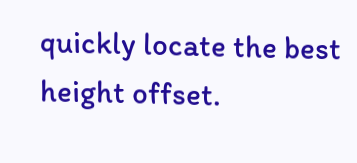quickly locate the best height offset.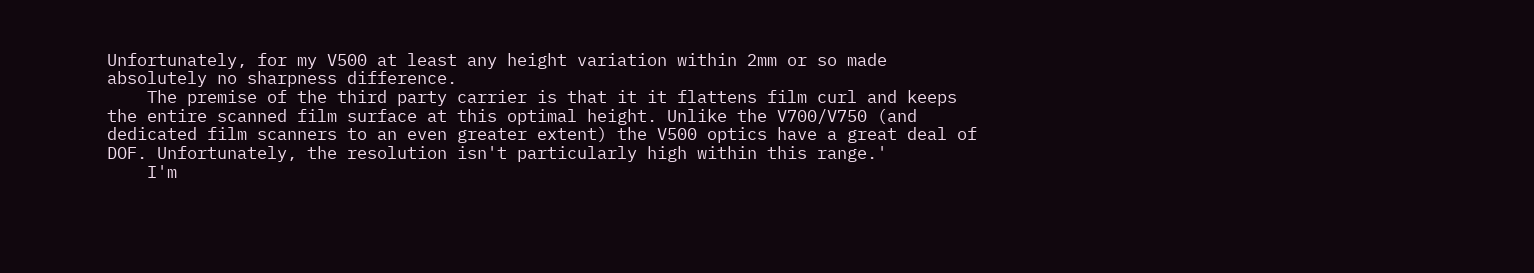Unfortunately, for my V500 at least any height variation within 2mm or so made absolutely no sharpness difference.
    The premise of the third party carrier is that it it flattens film curl and keeps the entire scanned film surface at this optimal height. Unlike the V700/V750 (and dedicated film scanners to an even greater extent) the V500 optics have a great deal of DOF. Unfortunately, the resolution isn't particularly high within this range.'
    I'm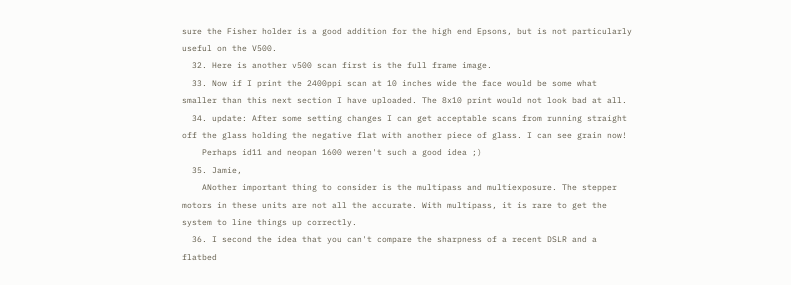sure the Fisher holder is a good addition for the high end Epsons, but is not particularly useful on the V500.
  32. Here is another v500 scan first is the full frame image.
  33. Now if I print the 2400ppi scan at 10 inches wide the face would be some what smaller than this next section I have uploaded. The 8x10 print would not look bad at all.
  34. update: After some setting changes I can get acceptable scans from running straight off the glass holding the negative flat with another piece of glass. I can see grain now!
    Perhaps id11 and neopan 1600 weren't such a good idea ;)
  35. Jamie,
    ANother important thing to consider is the multipass and multiexposure. The stepper motors in these units are not all the accurate. With multipass, it is rare to get the system to line things up correctly.
  36. I second the idea that you can't compare the sharpness of a recent DSLR and a flatbed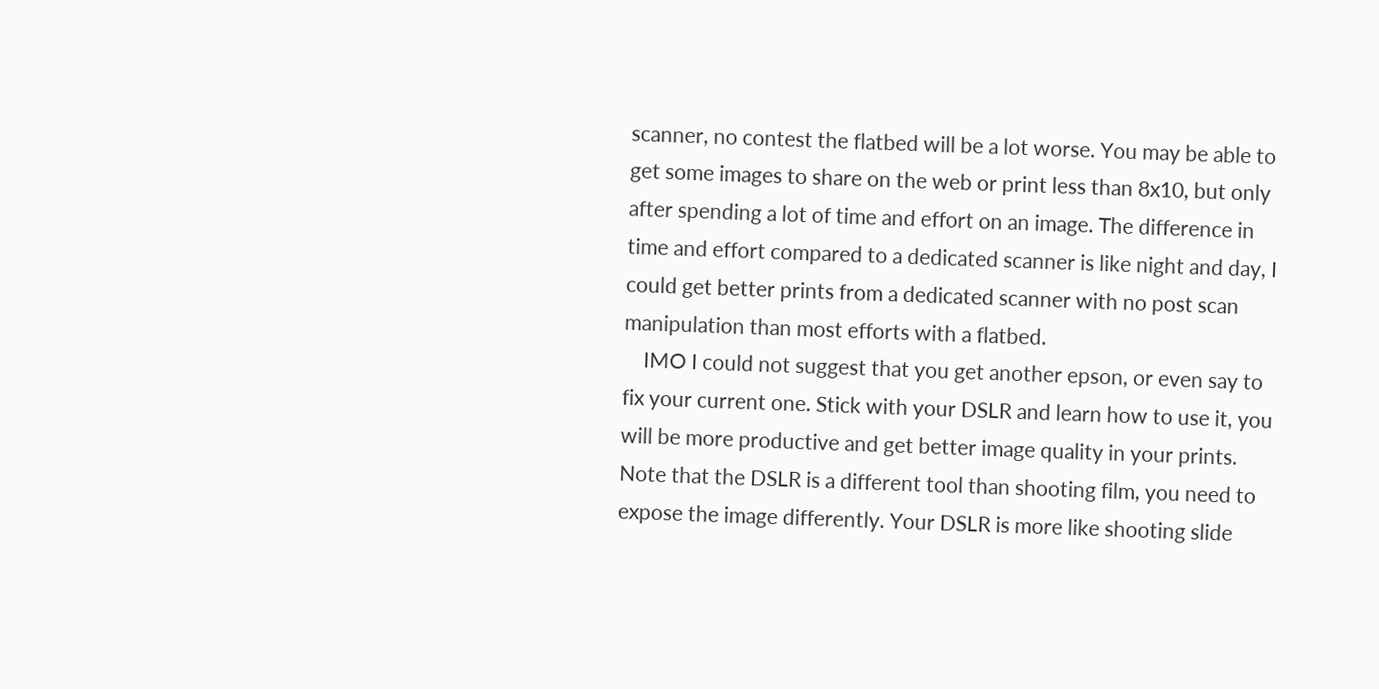scanner, no contest the flatbed will be a lot worse. You may be able to get some images to share on the web or print less than 8x10, but only after spending a lot of time and effort on an image. The difference in time and effort compared to a dedicated scanner is like night and day, I could get better prints from a dedicated scanner with no post scan manipulation than most efforts with a flatbed.
    IMO I could not suggest that you get another epson, or even say to fix your current one. Stick with your DSLR and learn how to use it, you will be more productive and get better image quality in your prints. Note that the DSLR is a different tool than shooting film, you need to expose the image differently. Your DSLR is more like shooting slide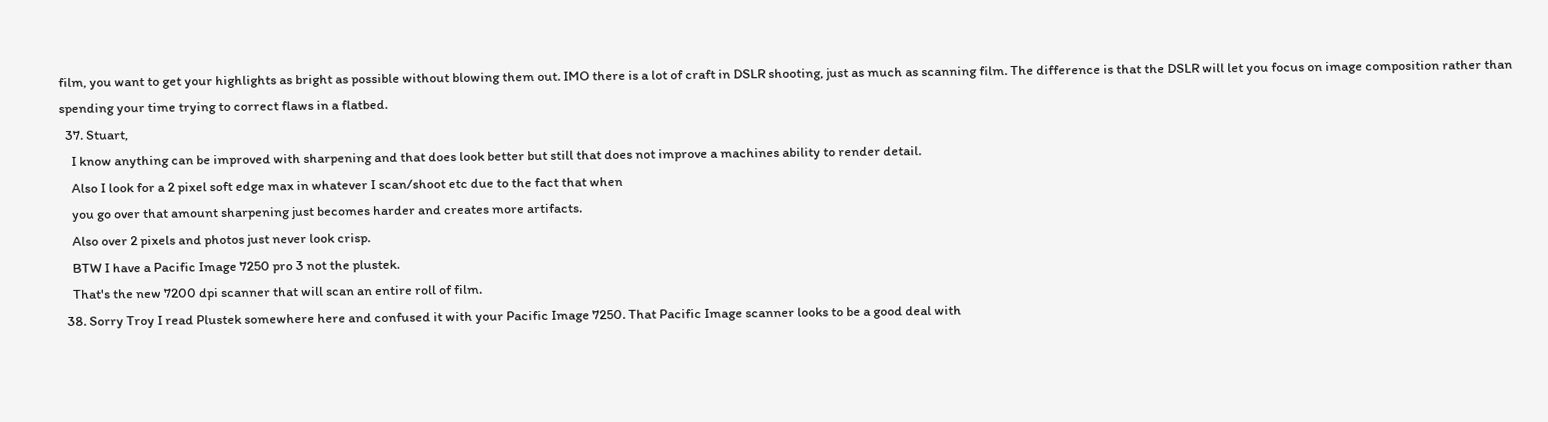film, you want to get your highlights as bright as possible without blowing them out. IMO there is a lot of craft in DSLR shooting, just as much as scanning film. The difference is that the DSLR will let you focus on image composition rather than spending your time trying to correct flaws in a flatbed.
  37. Stuart,
    I know anything can be improved with sharpening and that does look better but still that does not improve a machines ability to render detail.
    Also I look for a 2 pixel soft edge max in whatever I scan/shoot etc due to the fact that when
    you go over that amount sharpening just becomes harder and creates more artifacts.
    Also over 2 pixels and photos just never look crisp.
    BTW I have a Pacific Image 7250 pro 3 not the plustek.
    That's the new 7200 dpi scanner that will scan an entire roll of film.
  38. Sorry Troy I read Plustek somewhere here and confused it with your Pacific Image 7250. That Pacific Image scanner looks to be a good deal with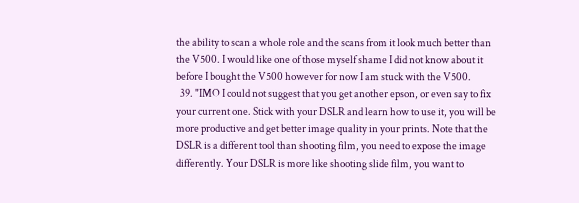the ability to scan a whole role and the scans from it look much better than the V500. I would like one of those myself shame I did not know about it before I bought the V500 however for now I am stuck with the V500.
  39. "IMO I could not suggest that you get another epson, or even say to fix your current one. Stick with your DSLR and learn how to use it, you will be more productive and get better image quality in your prints. Note that the DSLR is a different tool than shooting film, you need to expose the image differently. Your DSLR is more like shooting slide film, you want to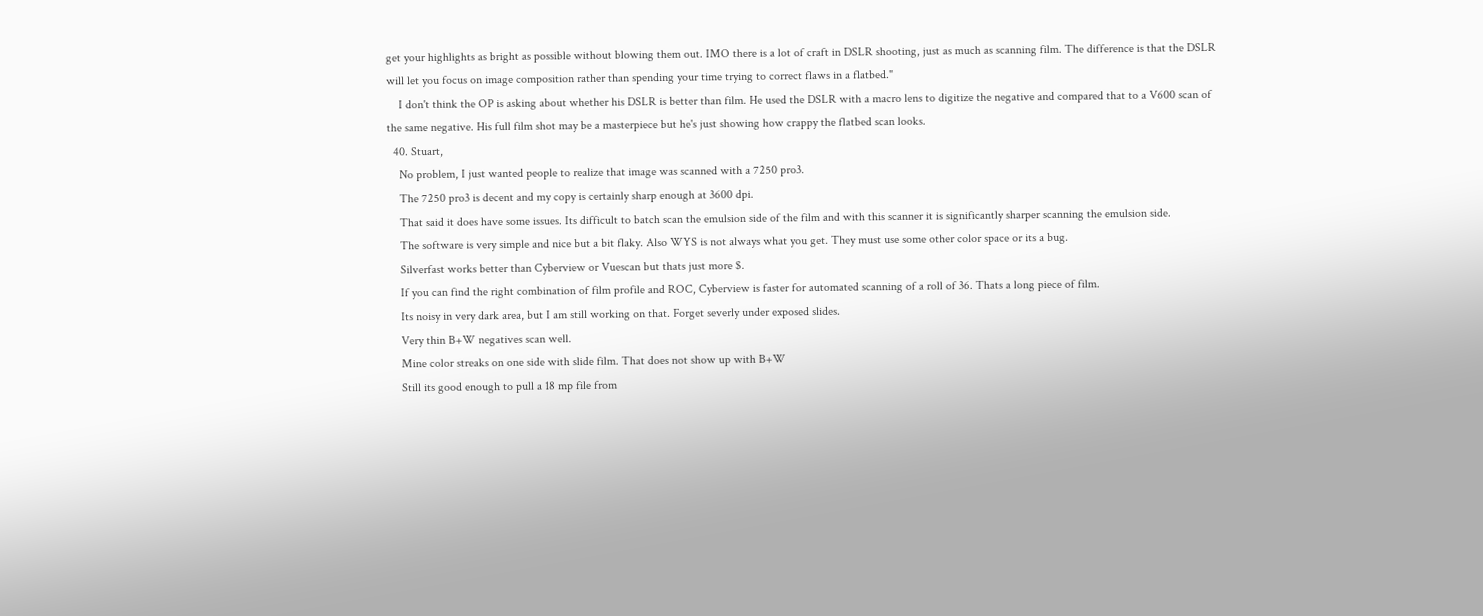get your highlights as bright as possible without blowing them out. IMO there is a lot of craft in DSLR shooting, just as much as scanning film. The difference is that the DSLR will let you focus on image composition rather than spending your time trying to correct flaws in a flatbed."
    I don't think the OP is asking about whether his DSLR is better than film. He used the DSLR with a macro lens to digitize the negative and compared that to a V600 scan of the same negative. His full film shot may be a masterpiece but he's just showing how crappy the flatbed scan looks.
  40. Stuart,
    No problem, I just wanted people to realize that image was scanned with a 7250 pro3.
    The 7250 pro3 is decent and my copy is certainly sharp enough at 3600 dpi.
    That said it does have some issues. Its difficult to batch scan the emulsion side of the film and with this scanner it is significantly sharper scanning the emulsion side.
    The software is very simple and nice but a bit flaky. Also WYS is not always what you get. They must use some other color space or its a bug.
    Silverfast works better than Cyberview or Vuescan but thats just more $.
    If you can find the right combination of film profile and ROC, Cyberview is faster for automated scanning of a roll of 36. Thats a long piece of film.
    Its noisy in very dark area, but I am still working on that. Forget severly under exposed slides.
    Very thin B+W negatives scan well.
    Mine color streaks on one side with slide film. That does not show up with B+W
    Still its good enough to pull a 18 mp file from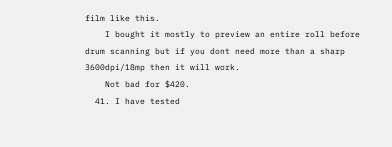film like this.
    I bought it mostly to preview an entire roll before drum scanning but if you dont need more than a sharp 3600dpi/18mp then it will work.
    Not bad for $420.
  41. I have tested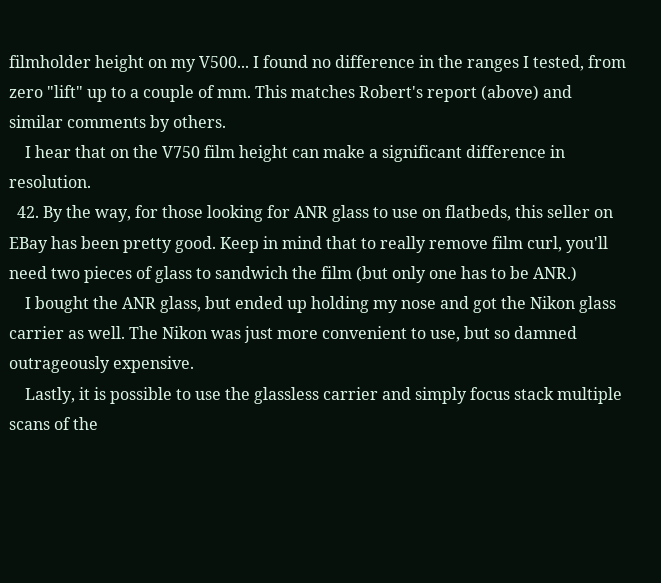filmholder height on my V500... I found no difference in the ranges I tested, from zero "lift" up to a couple of mm. This matches Robert's report (above) and similar comments by others.
    I hear that on the V750 film height can make a significant difference in resolution.
  42. By the way, for those looking for ANR glass to use on flatbeds, this seller on EBay has been pretty good. Keep in mind that to really remove film curl, you'll need two pieces of glass to sandwich the film (but only one has to be ANR.)
    I bought the ANR glass, but ended up holding my nose and got the Nikon glass carrier as well. The Nikon was just more convenient to use, but so damned outrageously expensive.
    Lastly, it is possible to use the glassless carrier and simply focus stack multiple scans of the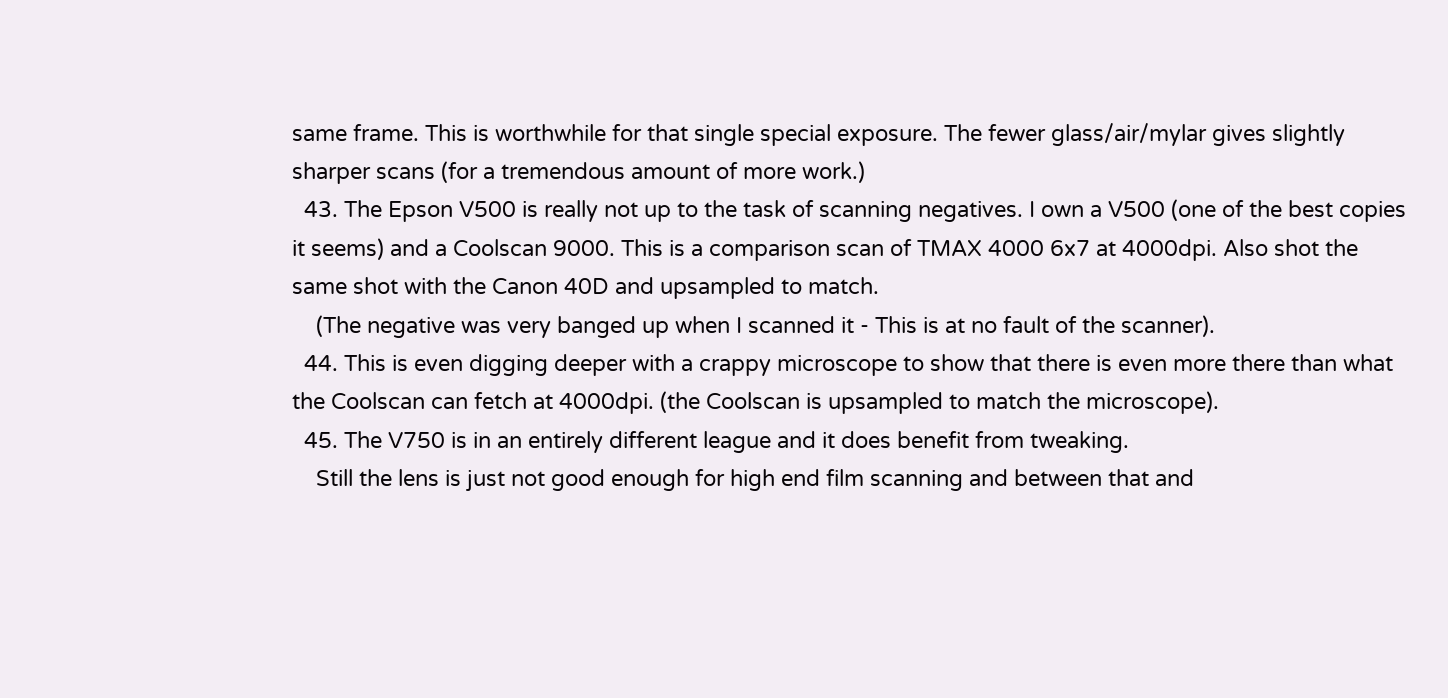same frame. This is worthwhile for that single special exposure. The fewer glass/air/mylar gives slightly sharper scans (for a tremendous amount of more work.)
  43. The Epson V500 is really not up to the task of scanning negatives. I own a V500 (one of the best copies it seems) and a Coolscan 9000. This is a comparison scan of TMAX 4000 6x7 at 4000dpi. Also shot the same shot with the Canon 40D and upsampled to match.
    (The negative was very banged up when I scanned it - This is at no fault of the scanner).
  44. This is even digging deeper with a crappy microscope to show that there is even more there than what the Coolscan can fetch at 4000dpi. (the Coolscan is upsampled to match the microscope).
  45. The V750 is in an entirely different league and it does benefit from tweaking.
    Still the lens is just not good enough for high end film scanning and between that and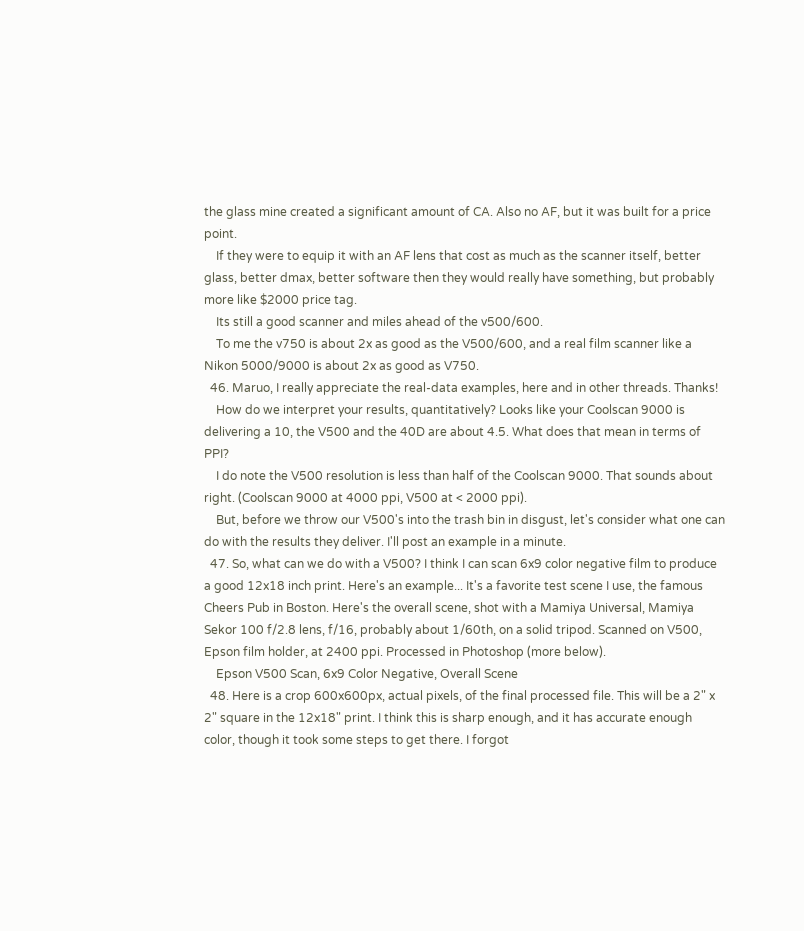the glass mine created a significant amount of CA. Also no AF, but it was built for a price point.
    If they were to equip it with an AF lens that cost as much as the scanner itself, better glass, better dmax, better software then they would really have something, but probably more like $2000 price tag.
    Its still a good scanner and miles ahead of the v500/600.
    To me the v750 is about 2x as good as the V500/600, and a real film scanner like a Nikon 5000/9000 is about 2x as good as V750.
  46. Maruo, I really appreciate the real-data examples, here and in other threads. Thanks!
    How do we interpret your results, quantitatively? Looks like your Coolscan 9000 is delivering a 10, the V500 and the 40D are about 4.5. What does that mean in terms of PPI?
    I do note the V500 resolution is less than half of the Coolscan 9000. That sounds about right. (Coolscan 9000 at 4000 ppi, V500 at < 2000 ppi).
    But, before we throw our V500's into the trash bin in disgust, let's consider what one can do with the results they deliver. I'll post an example in a minute.
  47. So, what can we do with a V500? I think I can scan 6x9 color negative film to produce a good 12x18 inch print. Here's an example... It's a favorite test scene I use, the famous Cheers Pub in Boston. Here's the overall scene, shot with a Mamiya Universal, Mamiya Sekor 100 f/2.8 lens, f/16, probably about 1/60th, on a solid tripod. Scanned on V500, Epson film holder, at 2400 ppi. Processed in Photoshop (more below).
    Epson V500 Scan, 6x9 Color Negative, Overall Scene
  48. Here is a crop 600x600px, actual pixels, of the final processed file. This will be a 2" x 2" square in the 12x18" print. I think this is sharp enough, and it has accurate enough color, though it took some steps to get there. I forgot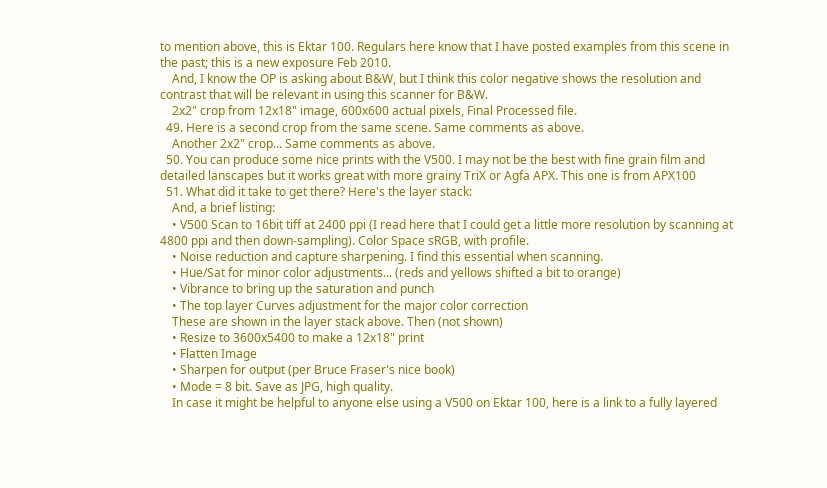to mention above, this is Ektar 100. Regulars here know that I have posted examples from this scene in the past; this is a new exposure Feb 2010.
    And, I know the OP is asking about B&W, but I think this color negative shows the resolution and contrast that will be relevant in using this scanner for B&W.
    2x2" crop from 12x18" image, 600x600 actual pixels, Final Processed file.
  49. Here is a second crop from the same scene. Same comments as above.
    Another 2x2" crop... Same comments as above.
  50. You can produce some nice prints with the V500. I may not be the best with fine grain film and detailed lanscapes but it works great with more grainy TriX or Agfa APX. This one is from APX100
  51. What did it take to get there? Here's the layer stack:
    And, a brief listing:
    • V500 Scan to 16bit tiff at 2400 ppi (I read here that I could get a little more resolution by scanning at 4800 ppi and then down-sampling). Color Space sRGB, with profile.
    • Noise reduction and capture sharpening. I find this essential when scanning.
    • Hue/Sat for minor color adjustments... (reds and yellows shifted a bit to orange)
    • Vibrance to bring up the saturation and punch
    • The top layer Curves adjustment for the major color correction
    These are shown in the layer stack above. Then (not shown)
    • Resize to 3600x5400 to make a 12x18" print
    • Flatten Image
    • Sharpen for output (per Bruce Fraser's nice book)
    • Mode = 8 bit. Save as JPG, high quality.
    In case it might be helpful to anyone else using a V500 on Ektar 100, here is a link to a fully layered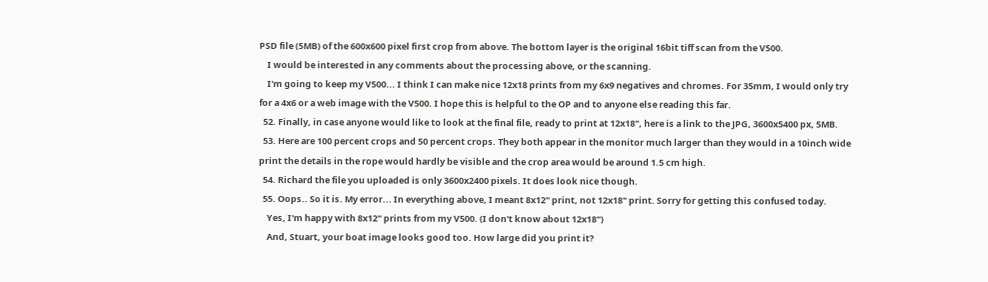PSD file (5MB) of the 600x600 pixel first crop from above. The bottom layer is the original 16bit tiff scan from the V500.
    I would be interested in any comments about the processing above, or the scanning.
    I'm going to keep my V500... I think I can make nice 12x18 prints from my 6x9 negatives and chromes. For 35mm, I would only try for a 4x6 or a web image with the V500. I hope this is helpful to the OP and to anyone else reading this far.
  52. Finally, in case anyone would like to look at the final file, ready to print at 12x18", here is a link to the JPG, 3600x5400 px, 5MB.
  53. Here are 100 percent crops and 50 percent crops. They both appear in the monitor much larger than they would in a 10inch wide print the details in the rope would hardly be visible and the crop area would be around 1.5 cm high.
  54. Richard the file you uploaded is only 3600x2400 pixels. It does look nice though.
  55. Oops.. So it is. My error... In everything above, I meant 8x12" print, not 12x18" print. Sorry for getting this confused today.
    Yes, I'm happy with 8x12" prints from my V500. (I don't know about 12x18")
    And, Stuart, your boat image looks good too. How large did you print it?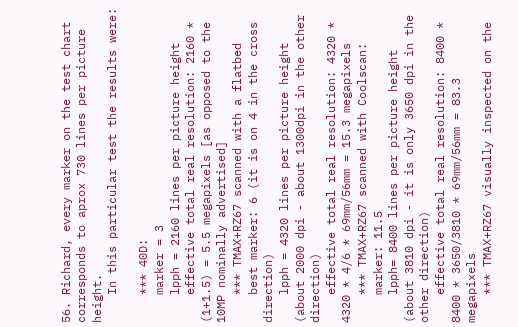56. Richard, every marker on the test chart corresponds to aprox 730 lines per picture height.
    In this particular test the results were:

    *** 40D:
    marker = 3
    lpph = 2160 lines per picture height
    effective total real resolution: 2160 * (1+1.5) = 5.5 megapixels [as opposed to the 10MP nominally advertised]
    *** TMAX+RZ67 scanned with a flatbed
    best marker: 6 (it is on 4 in the cross direction)
    lpph = 4320 lines per picture height (about 2000 dpi - about 1300dpi in the other direction)
    effective total real resolution: 4320 * 4320 * 4/6 * 69mm/56mm = 15.3 megapixels
    *** TMAX+RZ67 scanned with Coolscan:
    marker: 11.5
    lpph= 8400 lines per picture height (about 3810 dpi - it is only 3650 dpi in the other direction)
    effective total real resolution: 8400 * 8400 * 3650/3810 * 69mm/56mm = 83.3 megapixels
    *** TMAX+RZ67 visually inspected on the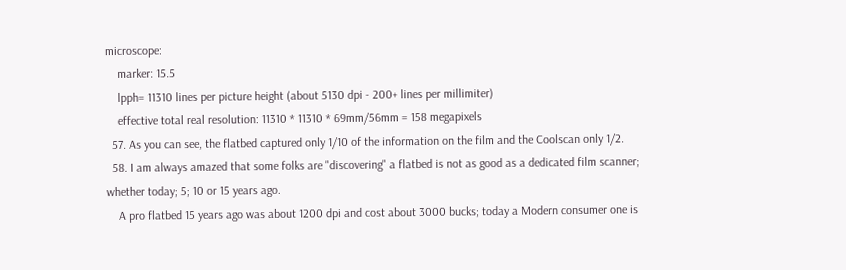microscope:
    marker: 15.5
    lpph= 11310 lines per picture height (about 5130 dpi - 200+ lines per millimiter)
    effective total real resolution: 11310 * 11310 * 69mm/56mm = 158 megapixels
  57. As you can see, the flatbed captured only 1/10 of the information on the film and the Coolscan only 1/2.
  58. I am always amazed that some folks are "discovering" a flatbed is not as good as a dedicated film scanner; whether today; 5; 10 or 15 years ago.
    A pro flatbed 15 years ago was about 1200 dpi and cost about 3000 bucks; today a Modern consumer one is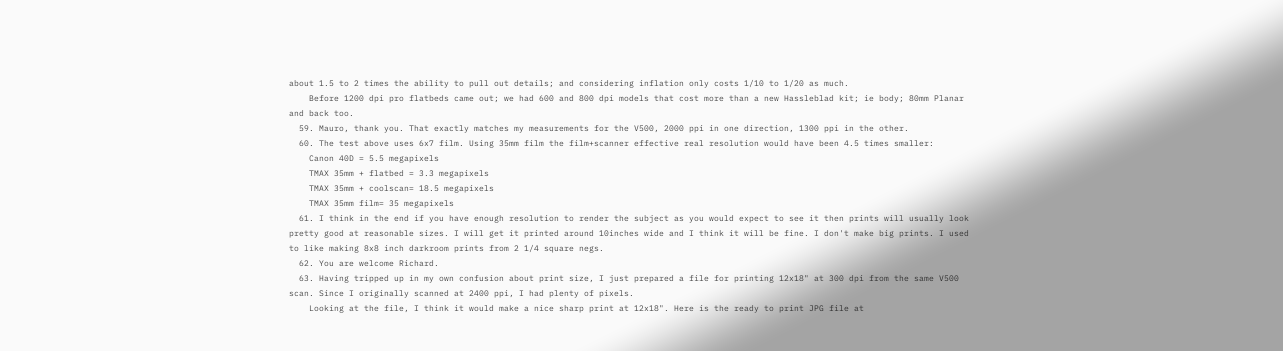about 1.5 to 2 times the ability to pull out details; and considering inflation only costs 1/10 to 1/20 as much.
    Before 1200 dpi pro flatbeds came out; we had 600 and 800 dpi models that cost more than a new Hassleblad kit; ie body; 80mm Planar and back too.
  59. Mauro, thank you. That exactly matches my measurements for the V500, 2000 ppi in one direction, 1300 ppi in the other.
  60. The test above uses 6x7 film. Using 35mm film the film+scanner effective real resolution would have been 4.5 times smaller:
    Canon 40D = 5.5 megapixels
    TMAX 35mm + flatbed = 3.3 megapixels
    TMAX 35mm + coolscan= 18.5 megapixels
    TMAX 35mm film= 35 megapixels
  61. I think in the end if you have enough resolution to render the subject as you would expect to see it then prints will usually look pretty good at reasonable sizes. I will get it printed around 10inches wide and I think it will be fine. I don't make big prints. I used to like making 8x8 inch darkroom prints from 2 1/4 square negs.
  62. You are welcome Richard.
  63. Having tripped up in my own confusion about print size, I just prepared a file for printing 12x18" at 300 dpi from the same V500 scan. Since I originally scanned at 2400 ppi, I had plenty of pixels.
    Looking at the file, I think it would make a nice sharp print at 12x18". Here is the ready to print JPG file at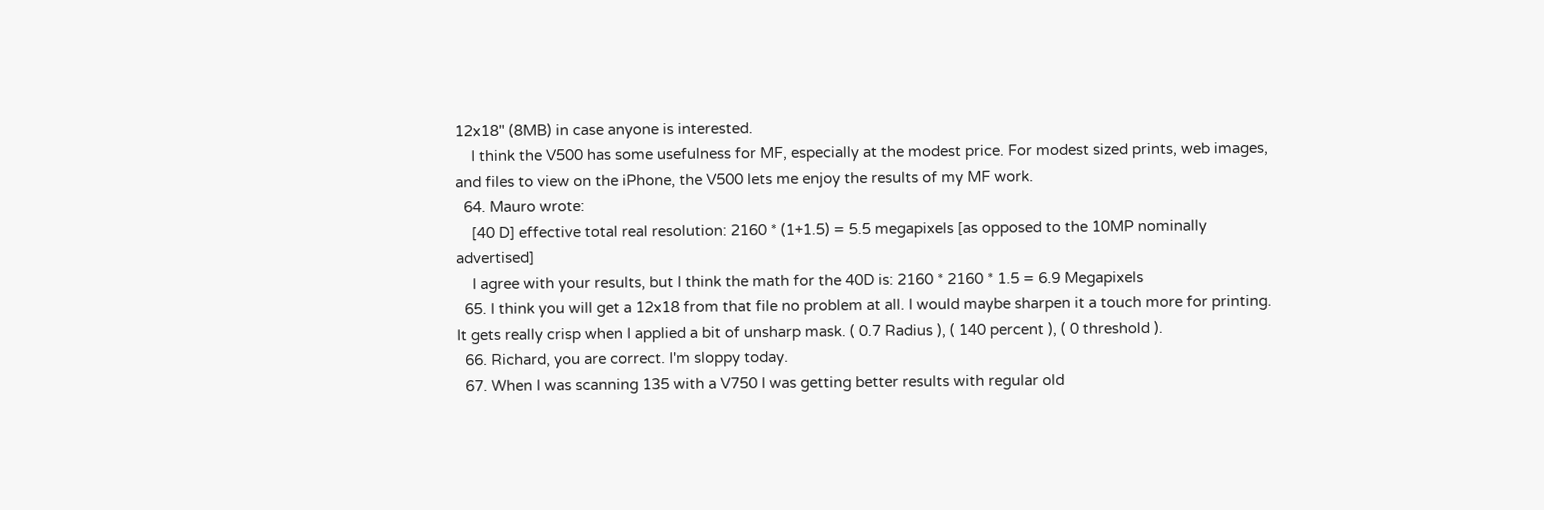12x18" (8MB) in case anyone is interested.
    I think the V500 has some usefulness for MF, especially at the modest price. For modest sized prints, web images, and files to view on the iPhone, the V500 lets me enjoy the results of my MF work.
  64. Mauro wrote:
    [40 D] effective total real resolution: 2160 * (1+1.5) = 5.5 megapixels [as opposed to the 10MP nominally advertised]
    I agree with your results, but I think the math for the 40D is: 2160 * 2160 * 1.5 = 6.9 Megapixels
  65. I think you will get a 12x18 from that file no problem at all. I would maybe sharpen it a touch more for printing. It gets really crisp when I applied a bit of unsharp mask. ( 0.7 Radius ), ( 140 percent ), ( 0 threshold ).
  66. Richard, you are correct. I'm sloppy today.
  67. When I was scanning 135 with a V750 I was getting better results with regular old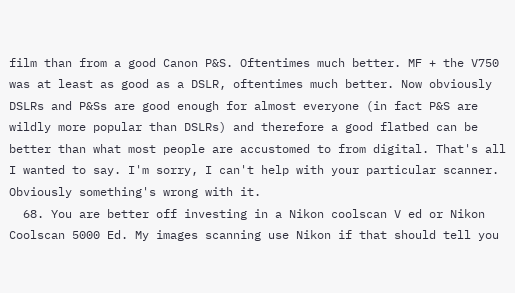film than from a good Canon P&S. Oftentimes much better. MF + the V750 was at least as good as a DSLR, oftentimes much better. Now obviously DSLRs and P&Ss are good enough for almost everyone (in fact P&S are wildly more popular than DSLRs) and therefore a good flatbed can be better than what most people are accustomed to from digital. That's all I wanted to say. I'm sorry, I can't help with your particular scanner. Obviously something's wrong with it.
  68. You are better off investing in a Nikon coolscan V ed or Nikon Coolscan 5000 Ed. My images scanning use Nikon if that should tell you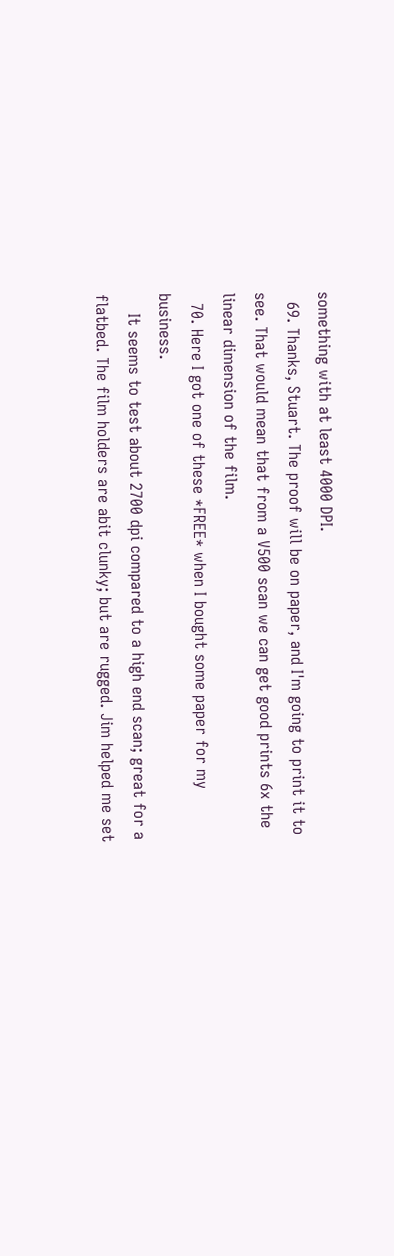something with at least 4000 DPI.
  69. Thanks, Stuart. The proof will be on paper, and I'm going to print it to see. That would mean that from a V500 scan we can get good prints 6x the linear dimension of the film.
  70. Here I got one of these *FREE* when I bought some paper for my business.
    It seems to test about 2700 dpi compared to a high end scan; great for a flatbed. The film holders are abit clunky; but are rugged. Jim helped me set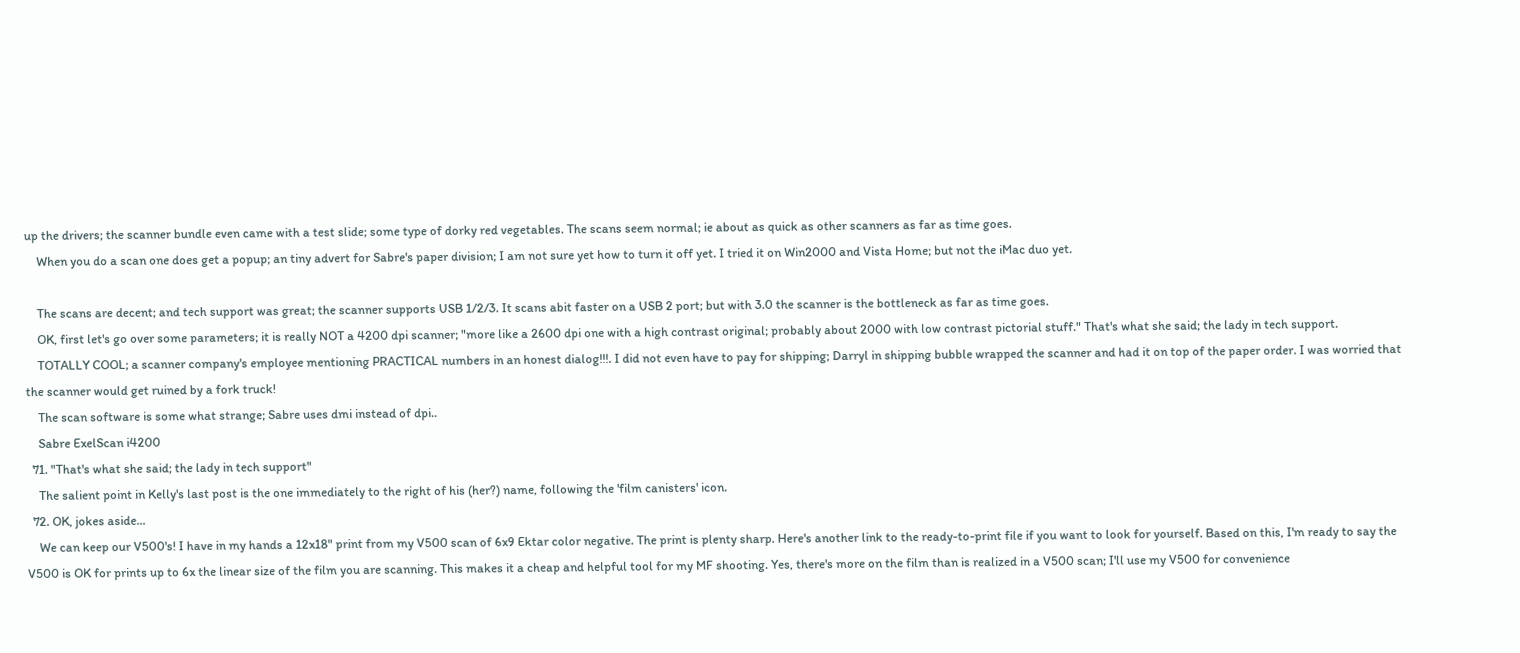up the drivers; the scanner bundle even came with a test slide; some type of dorky red vegetables. The scans seem normal; ie about as quick as other scanners as far as time goes.
    When you do a scan one does get a popup; an tiny advert for Sabre's paper division; I am not sure yet how to turn it off yet. I tried it on Win2000 and Vista Home; but not the iMac duo yet.

    The scans are decent; and tech support was great; the scanner supports USB 1/2/3. It scans abit faster on a USB 2 port; but with 3.0 the scanner is the bottleneck as far as time goes.
    OK, first let's go over some parameters; it is really NOT a 4200 dpi scanner; "more like a 2600 dpi one with a high contrast original; probably about 2000 with low contrast pictorial stuff." That's what she said; the lady in tech support.
    TOTALLY COOL; a scanner company's employee mentioning PRACTICAL numbers in an honest dialog!!!. I did not even have to pay for shipping; Darryl in shipping bubble wrapped the scanner and had it on top of the paper order. I was worried that the scanner would get ruined by a fork truck!
    The scan software is some what strange; Sabre uses dmi instead of dpi..
    Sabre ExelScan i4200
  71. "That's what she said; the lady in tech support"
    The salient point in Kelly's last post is the one immediately to the right of his (her?) name, following the 'film canisters' icon.
  72. OK, jokes aside...
    We can keep our V500's! I have in my hands a 12x18" print from my V500 scan of 6x9 Ektar color negative. The print is plenty sharp. Here's another link to the ready-to-print file if you want to look for yourself. Based on this, I'm ready to say the V500 is OK for prints up to 6x the linear size of the film you are scanning. This makes it a cheap and helpful tool for my MF shooting. Yes, there's more on the film than is realized in a V500 scan; I'll use my V500 for convenience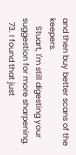and then buy better scans of the keepers.
    Stuart, I'm still digesting your suggestion for more sharpening.
  73. I found that just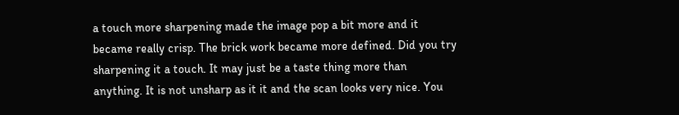a touch more sharpening made the image pop a bit more and it became really crisp. The brick work became more defined. Did you try sharpening it a touch. It may just be a taste thing more than anything. It is not unsharp as it it and the scan looks very nice. You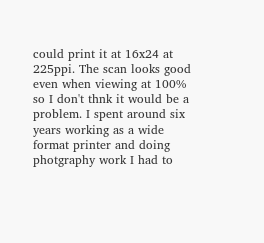could print it at 16x24 at 225ppi. The scan looks good even when viewing at 100% so I don't thnk it would be a problem. I spent around six years working as a wide format printer and doing photgraphy work I had to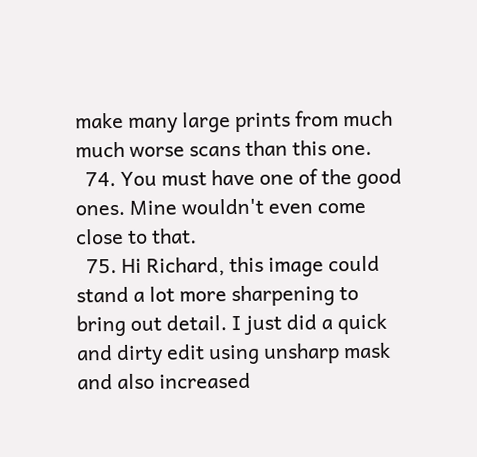make many large prints from much much worse scans than this one.
  74. You must have one of the good ones. Mine wouldn't even come close to that.
  75. Hi Richard, this image could stand a lot more sharpening to bring out detail. I just did a quick and dirty edit using unsharp mask and also increased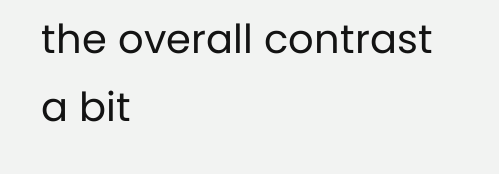the overall contrast a bit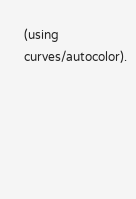(using curves/autocolor).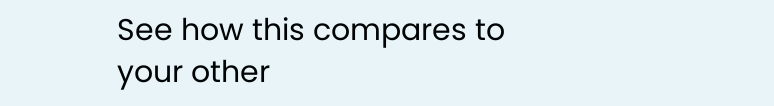See how this compares to your other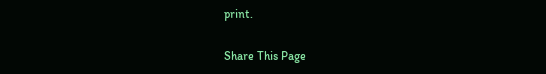print.

Share This Page